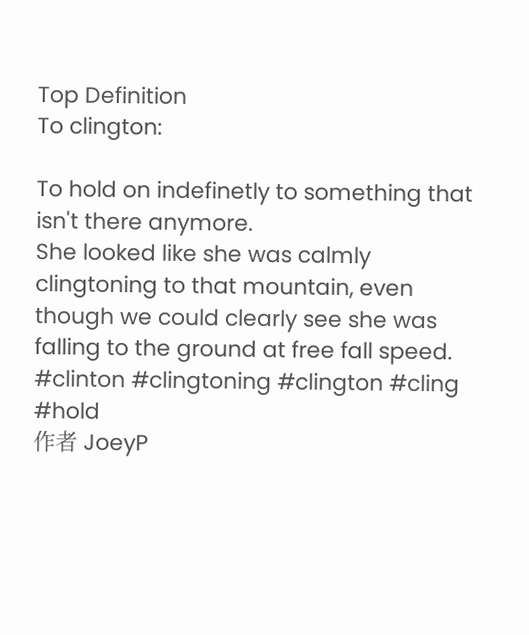Top Definition
To clington:

To hold on indefinetly to something that isn't there anymore.
She looked like she was calmly clingtoning to that mountain, even though we could clearly see she was falling to the ground at free fall speed.
#clinton #clingtoning #clington #cling #hold
作者 JoeyP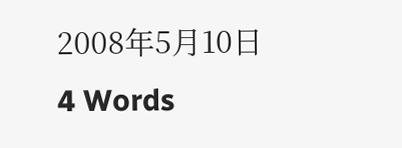2008年5月10日
4 Words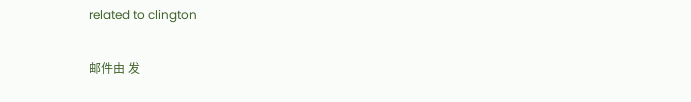related to clington


邮件由 发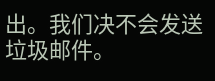出。我们决不会发送垃圾邮件。